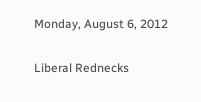Monday, August 6, 2012

Liberal Rednecks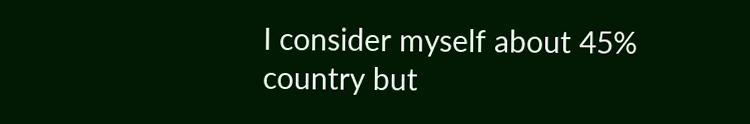I consider myself about 45% country but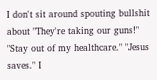I don't sit around spouting bullshit about "They're taking our guns!" "Stay out of my healthcare." "Jesus saves." I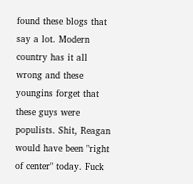found these blogs that say a lot. Modern country has it all wrong and these youngins forget that these guys were populists. Shit, Reagan would have been "right of center" today. Fuck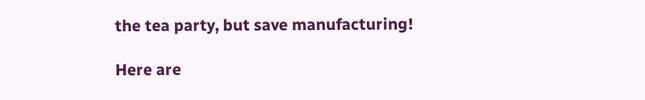the tea party, but save manufacturing!

Here are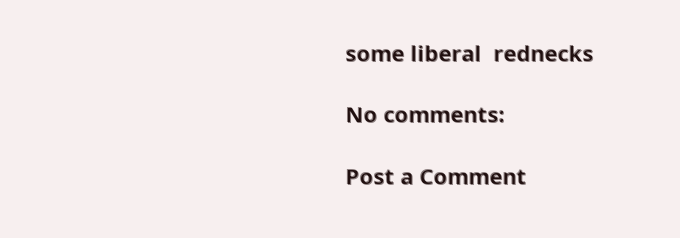some liberal  rednecks

No comments:

Post a Comment